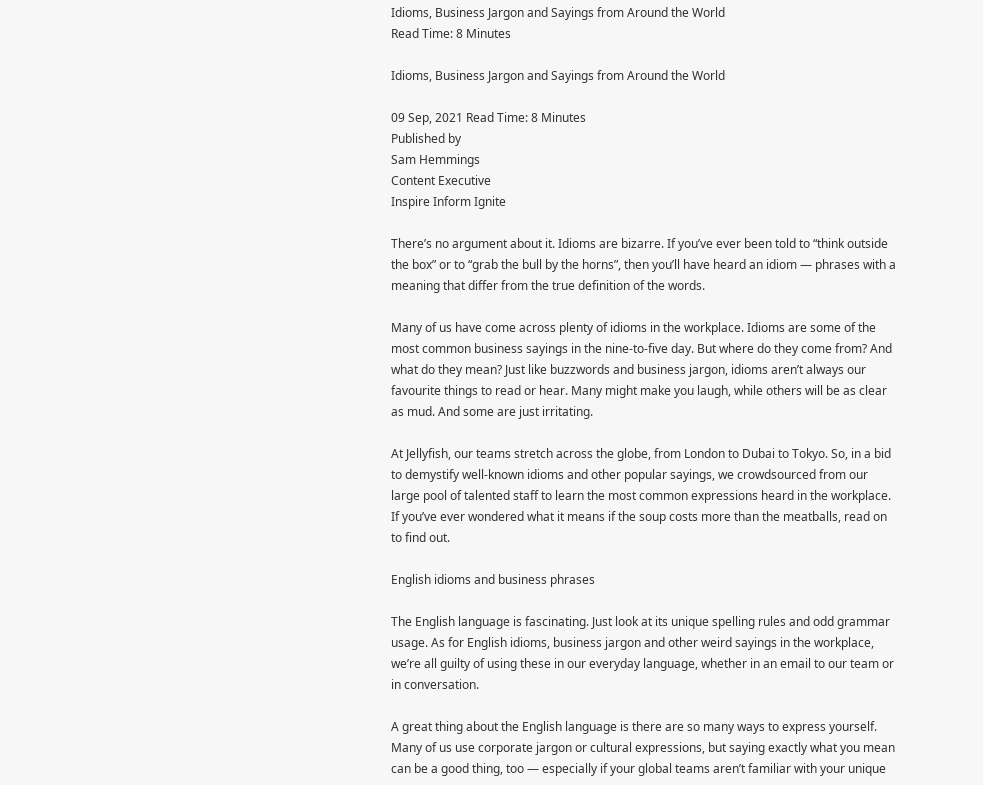Idioms, Business Jargon and Sayings from Around the World
Read Time: 8 Minutes

Idioms, Business Jargon and Sayings from Around the World

09 Sep, 2021 Read Time: 8 Minutes
Published by
Sam Hemmings
Content Executive
Inspire Inform Ignite

There’s no argument about it. Idioms are bizarre. If you’ve ever been told to “think outside the box” or to “grab the bull by the horns”, then you’ll have heard an idiom — phrases with a meaning that differ from the true definition of the words.

Many of us have come across plenty of idioms in the workplace. Idioms are some of the most common business sayings in the nine-to-five day. But where do they come from? And what do they mean? Just like buzzwords and business jargon, idioms aren’t always our favourite things to read or hear. Many might make you laugh, while others will be as clear as mud. And some are just irritating.

At Jellyfish, our teams stretch across the globe, from London to Dubai to Tokyo. So, in a bid to demystify well-known idioms and other popular sayings, we crowdsourced from our large pool of talented staff to learn the most common expressions heard in the workplace. If you’ve ever wondered what it means if the soup costs more than the meatballs, read on to find out.

English idioms and business phrases

The English language is fascinating. Just look at its unique spelling rules and odd grammar usage. As for English idioms, business jargon and other weird sayings in the workplace, we’re all guilty of using these in our everyday language, whether in an email to our team or in conversation.

A great thing about the English language is there are so many ways to express yourself. Many of us use corporate jargon or cultural expressions, but saying exactly what you mean can be a good thing, too — especially if your global teams aren’t familiar with your unique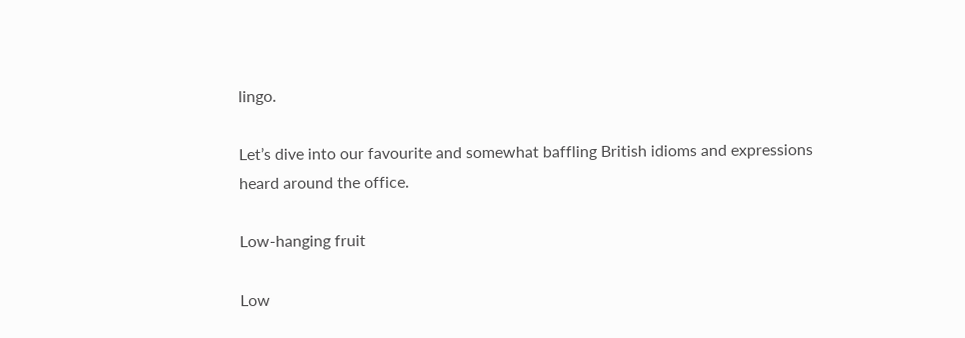lingo.

Let’s dive into our favourite and somewhat baffling British idioms and expressions heard around the office.

Low-hanging fruit

Low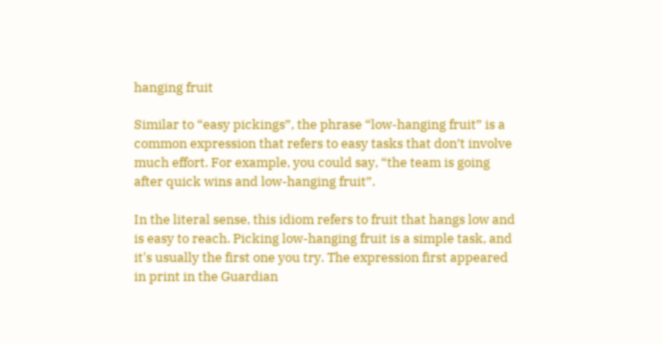hanging fruit

Similar to “easy pickings”, the phrase “low-hanging fruit” is a common expression that refers to easy tasks that don’t involve much effort. For example, you could say, “the team is going after quick wins and low-hanging fruit”.

In the literal sense, this idiom refers to fruit that hangs low and is easy to reach. Picking low-hanging fruit is a simple task, and it's usually the first one you try. The expression first appeared in print in the Guardian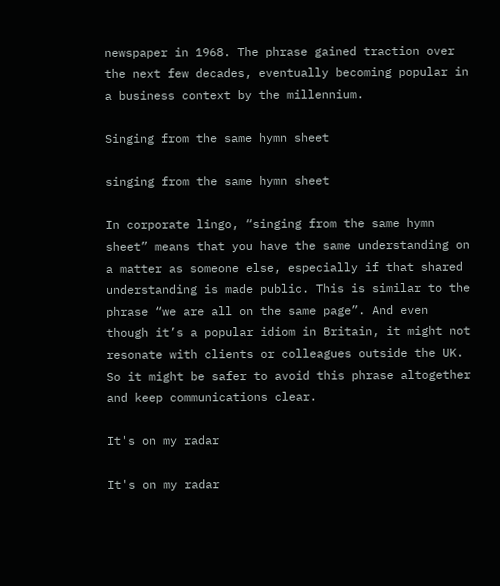newspaper in 1968. The phrase gained traction over the next few decades, eventually becoming popular in a business context by the millennium.

Singing from the same hymn sheet

singing from the same hymn sheet

In corporate lingo, “singing from the same hymn sheet” means that you have the same understanding on a matter as someone else, especially if that shared understanding is made public. This is similar to the phrase “we are all on the same page”. And even though it’s a popular idiom in Britain, it might not resonate with clients or colleagues outside the UK. So it might be safer to avoid this phrase altogether and keep communications clear.

It's on my radar

It's on my radar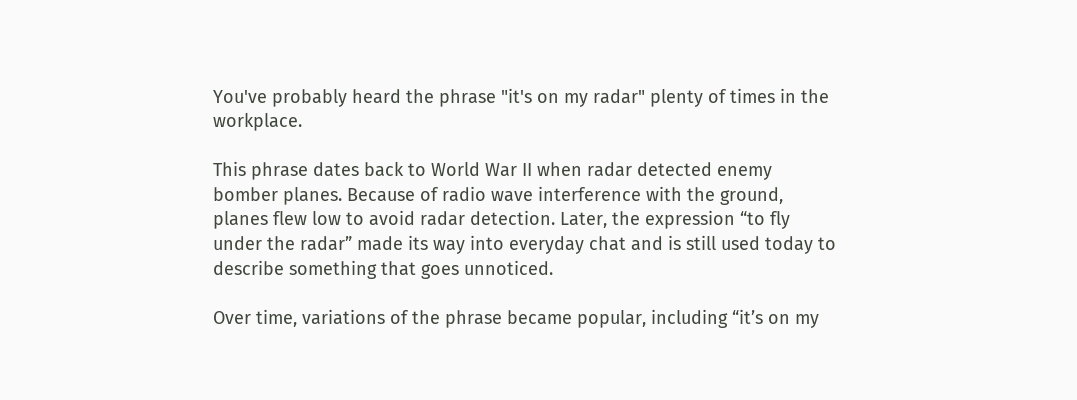You've probably heard the phrase "it's on my radar" plenty of times in the workplace.

This phrase dates back to World War II when radar detected enemy bomber planes. Because of radio wave interference with the ground, planes flew low to avoid radar detection. Later, the expression “to fly under the radar” made its way into everyday chat and is still used today to describe something that goes unnoticed.

Over time, variations of the phrase became popular, including “it’s on my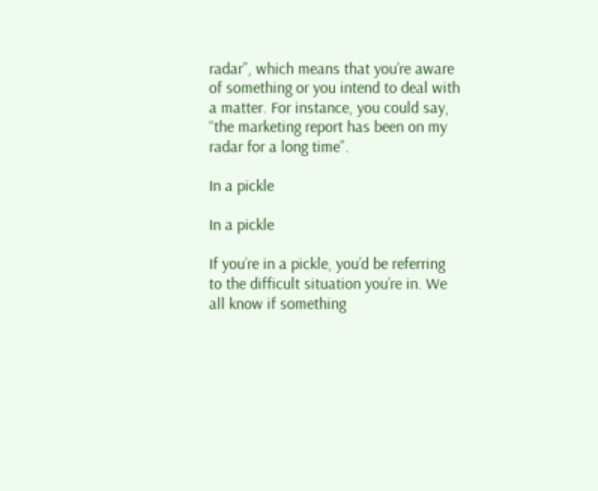radar”, which means that you’re aware of something or you intend to deal with a matter. For instance, you could say, “the marketing report has been on my radar for a long time”.

In a pickle

In a pickle

If you’re in a pickle, you’d be referring to the difficult situation you’re in. We all know if something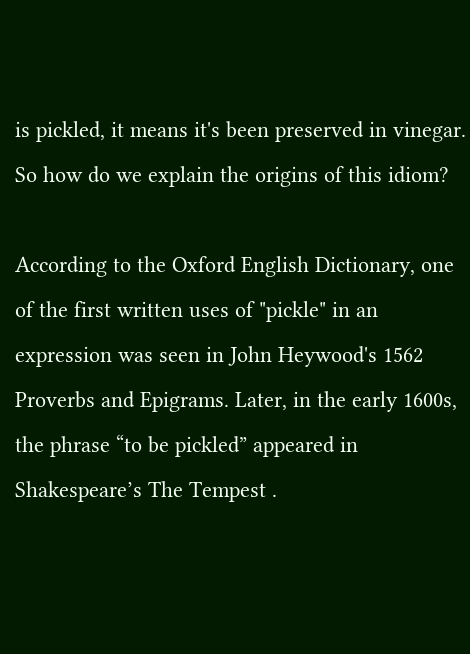is pickled, it means it's been preserved in vinegar. So how do we explain the origins of this idiom?

According to the Oxford English Dictionary, one of the first written uses of "pickle" in an expression was seen in John Heywood's 1562 Proverbs and Epigrams. Later, in the early 1600s, the phrase “to be pickled” appeared in Shakespeare’s The Tempest .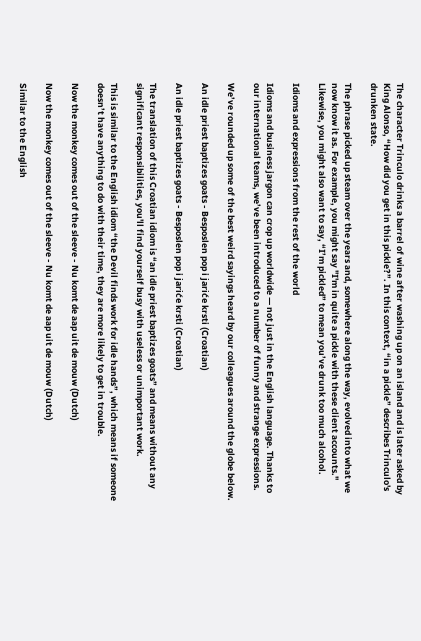The character Trinculo drinks a barrel of wine after washing up on an island and is later asked by King Alonso, “How did you get in this pickle?”. In this context, “in a pickle” describes Trinculo's drunken state.

The phrase picked up steam over the years and, somewhere along the way, evolved into what we now know it as. For example, you might say "I'm in quite a pickle with these client accounts." Likewise, you might also want to say, “I’m pickled” to mean you’ve drunk too much alcohol.

Idioms and expressions from the rest of the world

Idioms and business jargon can crop up worldwide — not just in the English language. Thanks to our international teams, we’ve been introduced to a number of funny and strange expressions.

We’ve rounded up some of the best weird sayings heard by our colleagues around the globe below.

An idle priest baptizes goats - Besposlen pop i jariće krsti (Croatian)

An idle priest baptizes goats - Besposlen pop i jariće krsti (Croatian)

The translation of this Croatian idiom is “an idle priest baptizes goats” and means without any significant responsibilities, you'll find yourself busy with useless or unimportant work.

This is similar to the English idiom “the Devil finds work for idle hands”, which means if someone doesn’t have anything to do with their time, they are more likely to get in trouble.

Now the monkey comes out of the sleeve - Nu komt de aap uit de mouw (Dutch)

Now the monkey comes out of the sleeve - Nu komt de aap uit de mouw (Dutch)

Similar to the English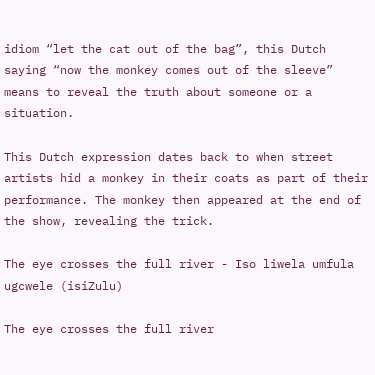idiom “let the cat out of the bag”, this Dutch saying “now the monkey comes out of the sleeve” means to reveal the truth about someone or a situation.

This Dutch expression dates back to when street artists hid a monkey in their coats as part of their performance. The monkey then appeared at the end of the show, revealing the trick.

The eye crosses the full river - Iso liwela umfula ugcwele (isiZulu)

The eye crosses the full river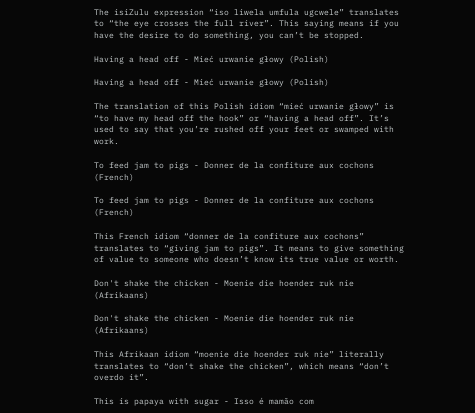The isiZulu expression “iso liwela umfula ugcwele” translates to “the eye crosses the full river”. This saying means if you have the desire to do something, you can’t be stopped.

Having a head off - Mieć urwanie głowy (Polish)

Having a head off - Mieć urwanie głowy (Polish)

The translation of this Polish idiom “mieć urwanie głowy” is “to have my head off the hook” or “having a head off”. It’s used to say that you’re rushed off your feet or swamped with work.

To feed jam to pigs - Donner de la confiture aux cochons (French)

To feed jam to pigs - Donner de la confiture aux cochons (French)

This French idiom “donner de la confiture aux cochons” translates to “giving jam to pigs”. It means to give something of value to someone who doesn’t know its true value or worth.

Don't shake the chicken - Moenie die hoender ruk nie (Afrikaans)

Don't shake the chicken - Moenie die hoender ruk nie (Afrikaans)

This Afrikaan idiom “moenie die hoender ruk nie” literally translates to “don’t shake the chicken”, which means “don’t overdo it”.

This is papaya with sugar - Isso é mamão com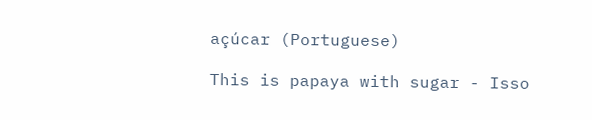açúcar (Portuguese)

This is papaya with sugar - Isso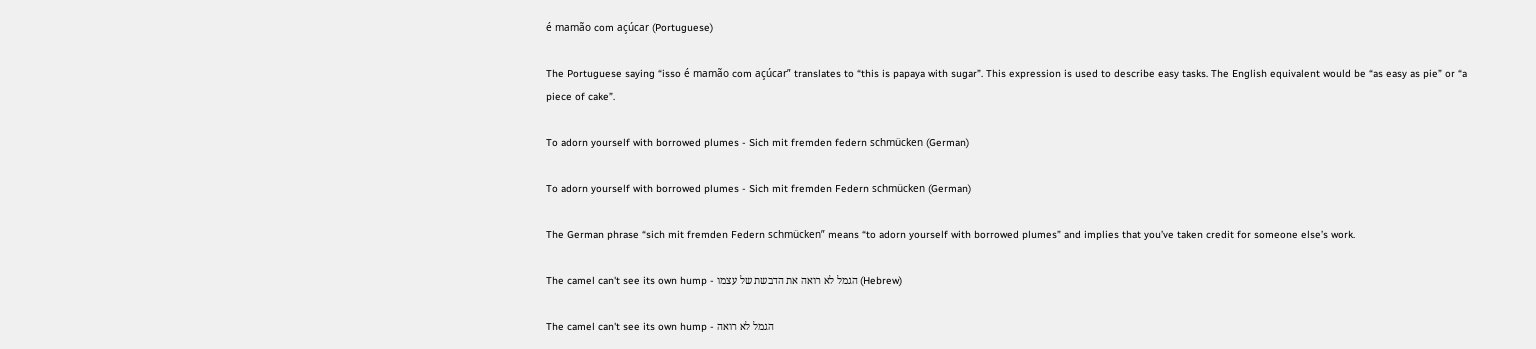é mamão com açúcar (Portuguese)

The Portuguese saying “isso é mamão com açúcar” translates to “this is papaya with sugar”. This expression is used to describe easy tasks. The English equivalent would be “as easy as pie” or “a piece of cake”.

To adorn yourself with borrowed plumes - Sich mit fremden federn schmücken (German)

To adorn yourself with borrowed plumes - Sich mit fremden Federn schmücken (German)

The German phrase “sich mit fremden Federn schmücken” means “to adorn yourself with borrowed plumes” and implies that you’ve taken credit for someone else’s work.

The camel can't see its own hump - הגמל לא רואה את הדבשת של עצמו (Hebrew)

The camel can't see its own hump - הגמל לא רואה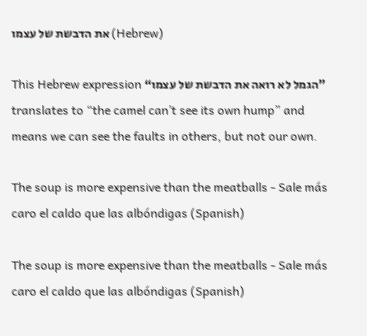את הדבשת של עצמו (Hebrew)

This Hebrew expression “הגמל לא רואה את הדבשת של עצמו” translates to “the camel can’t see its own hump” and means we can see the faults in others, but not our own.

The soup is more expensive than the meatballs - Sale más caro el caldo que las albóndigas (Spanish)

The soup is more expensive than the meatballs - Sale más caro el caldo que las albóndigas (Spanish)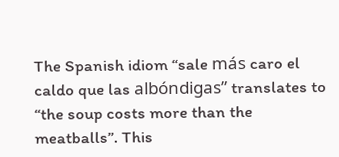The Spanish idiom “sale más caro el caldo que las albóndigas” translates to “the soup costs more than the meatballs”. This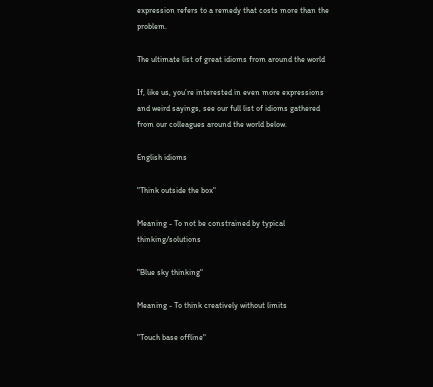expression refers to a remedy that costs more than the problem.

The ultimate list of great idioms from around the world

If, like us, you’re interested in even more expressions and weird sayings, see our full list of idioms gathered from our colleagues around the world below.

English idioms

"Think outside the box"

Meaning - To not be constrained by typical thinking/solutions

"Blue sky thinking"

Meaning - To think creatively without limits

"Touch base offline"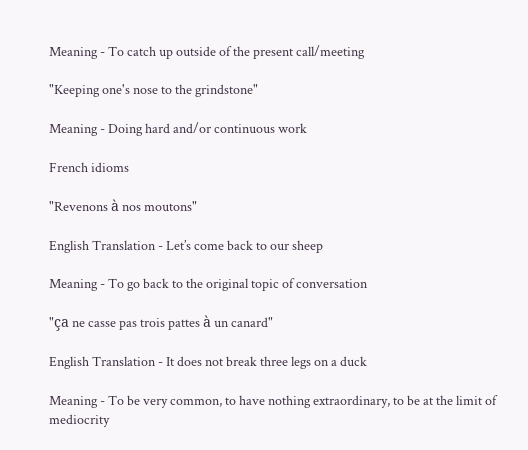Meaning - To catch up outside of the present call/meeting

"Keeping one's nose to the grindstone"

Meaning - Doing hard and/or continuous work

French idioms

"Revenons à nos moutons"

English Translation - Let’s come back to our sheep

Meaning - To go back to the original topic of conversation

"ça ne casse pas trois pattes à un canard"

English Translation - It does not break three legs on a duck

Meaning - To be very common, to have nothing extraordinary, to be at the limit of mediocrity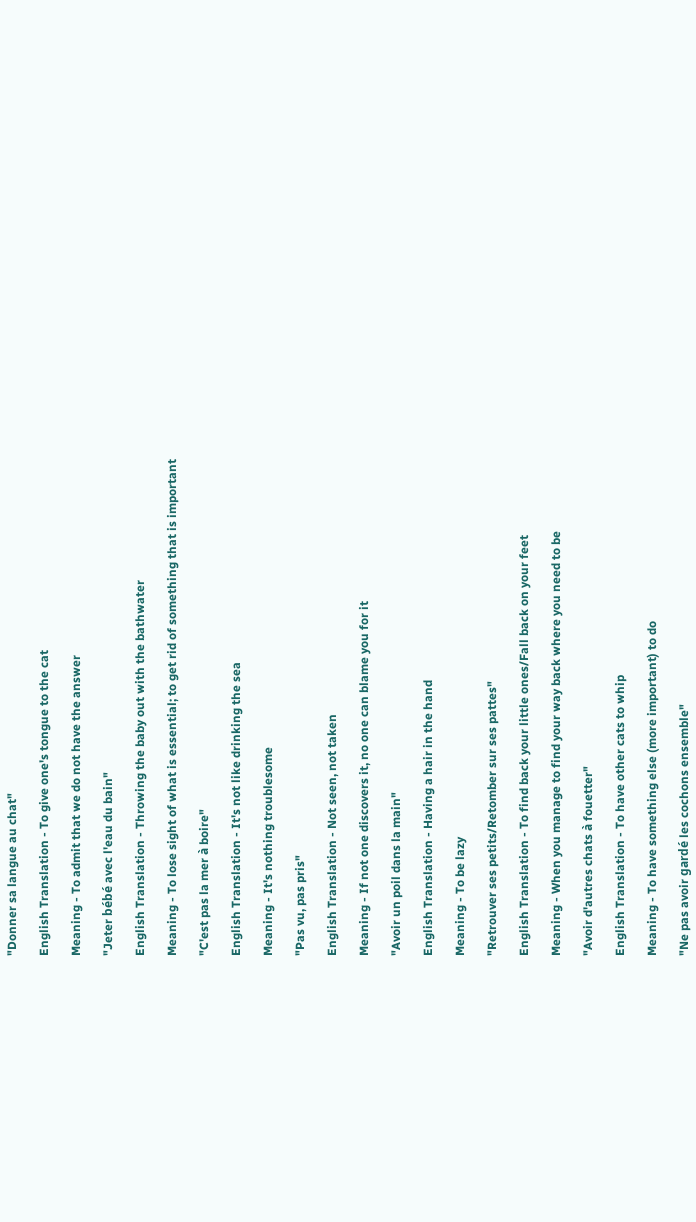"Donner sa langue au chat"

English Translation - To give one's tongue to the cat

Meaning - To admit that we do not have the answer

"Jeter bébé avec l'eau du bain"

English Translation - Throwing the baby out with the bathwater

Meaning - To lose sight of what is essential; to get rid of something that is important

"C'est pas la mer à boire"

English Translation - It's not like drinking the sea

Meaning - It's nothing troublesome

"Pas vu, pas pris"

English Translation - Not seen, not taken

Meaning - If not one discovers it, no one can blame you for it

"Avoir un poil dans la main"

English Translation - Having a hair in the hand

Meaning - To be lazy

"Retrouver ses petits/Retomber sur ses pattes"

English Translation - To find back your little ones/Fall back on your feet

Meaning - When you manage to find your way back where you need to be

"Avoir d'autres chats à fouetter"

English Translation - To have other cats to whip

Meaning - To have something else (more important) to do

"Ne pas avoir gardé les cochons ensemble"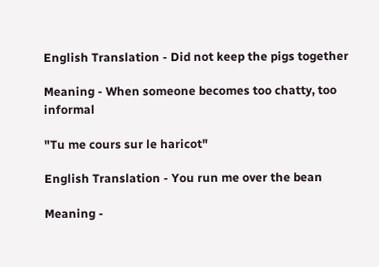English Translation - Did not keep the pigs together

Meaning - When someone becomes too chatty, too informal

"Tu me cours sur le haricot"

English Translation - You run me over the bean

Meaning -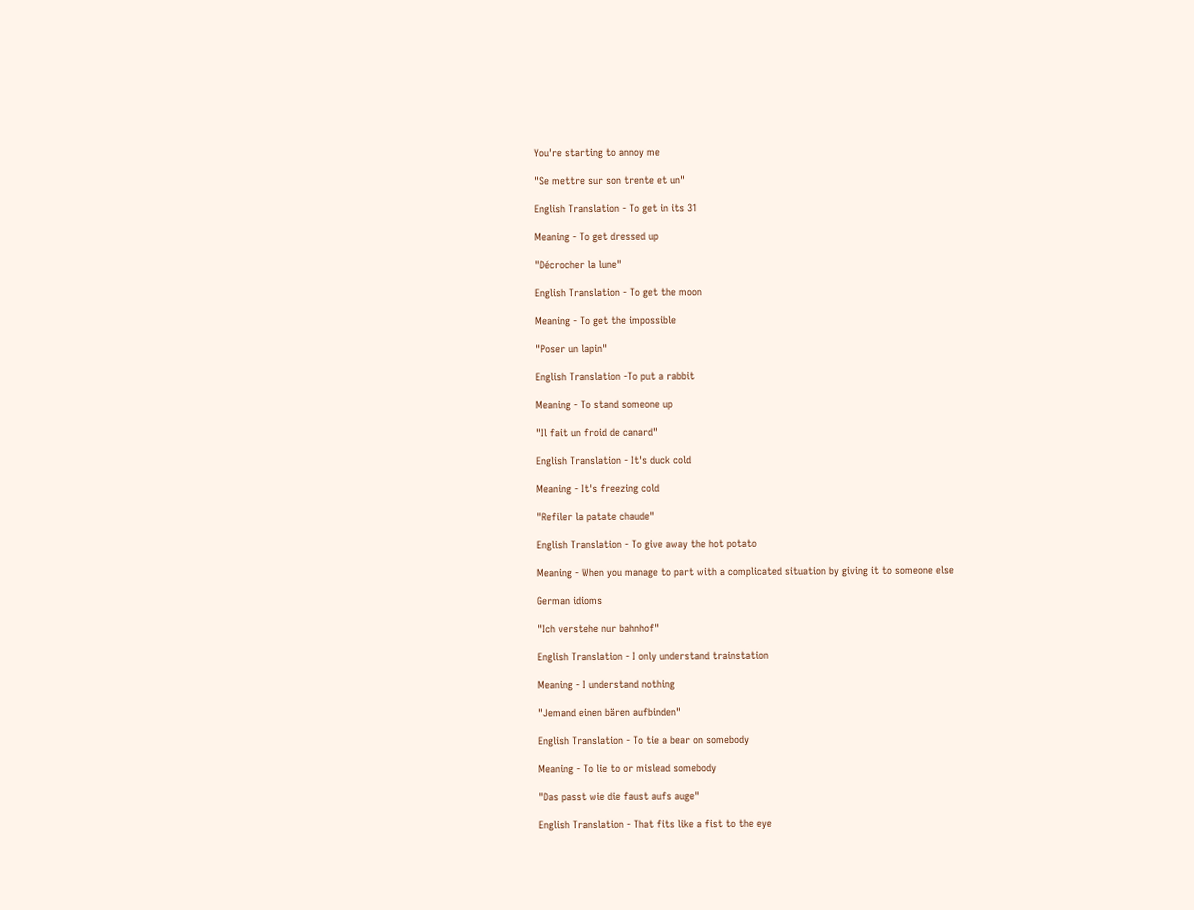You're starting to annoy me

"Se mettre sur son trente et un"

English Translation - To get in its 31

Meaning - To get dressed up

"Décrocher la lune"

English Translation - To get the moon

Meaning - To get the impossible

"Poser un lapin"

English Translation -To put a rabbit

Meaning - To stand someone up

"Il fait un froid de canard"

English Translation - It's duck cold

Meaning - It's freezing cold

"Refiler la patate chaude"

English Translation - To give away the hot potato

Meaning - When you manage to part with a complicated situation by giving it to someone else

German idioms

"Ich verstehe nur bahnhof"

English Translation - I only understand trainstation

Meaning - I understand nothing

"Jemand einen bären aufbinden"

English Translation - To tie a bear on somebody

Meaning - To lie to or mislead somebody

"Das passt wie die faust aufs auge"

English Translation - That fits like a fist to the eye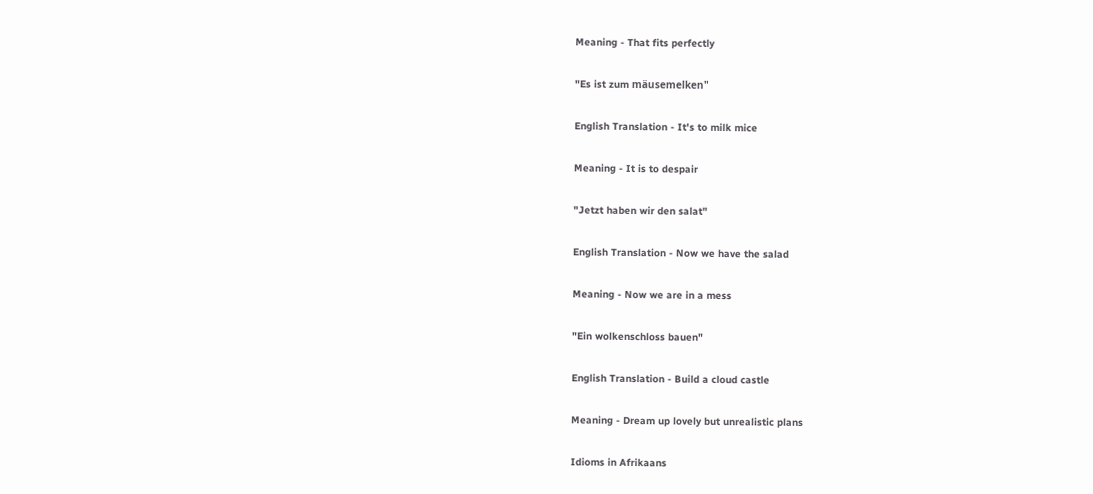Meaning - That fits perfectly

"Es ist zum mäusemelken"

English Translation - It's to milk mice

Meaning - It is to despair

"Jetzt haben wir den salat"

English Translation - Now we have the salad

Meaning - Now we are in a mess

"Ein wolkenschloss bauen"

English Translation - Build a cloud castle

Meaning - Dream up lovely but unrealistic plans

Idioms in Afrikaans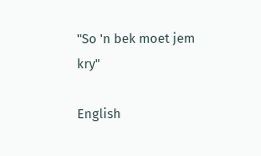"So 'n bek moet jem kry"

English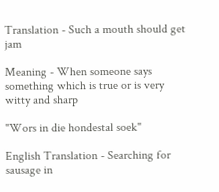Translation - Such a mouth should get jam

Meaning - When someone says something which is true or is very witty and sharp

"Wors in die hondestal soek"

English Translation - Searching for sausage in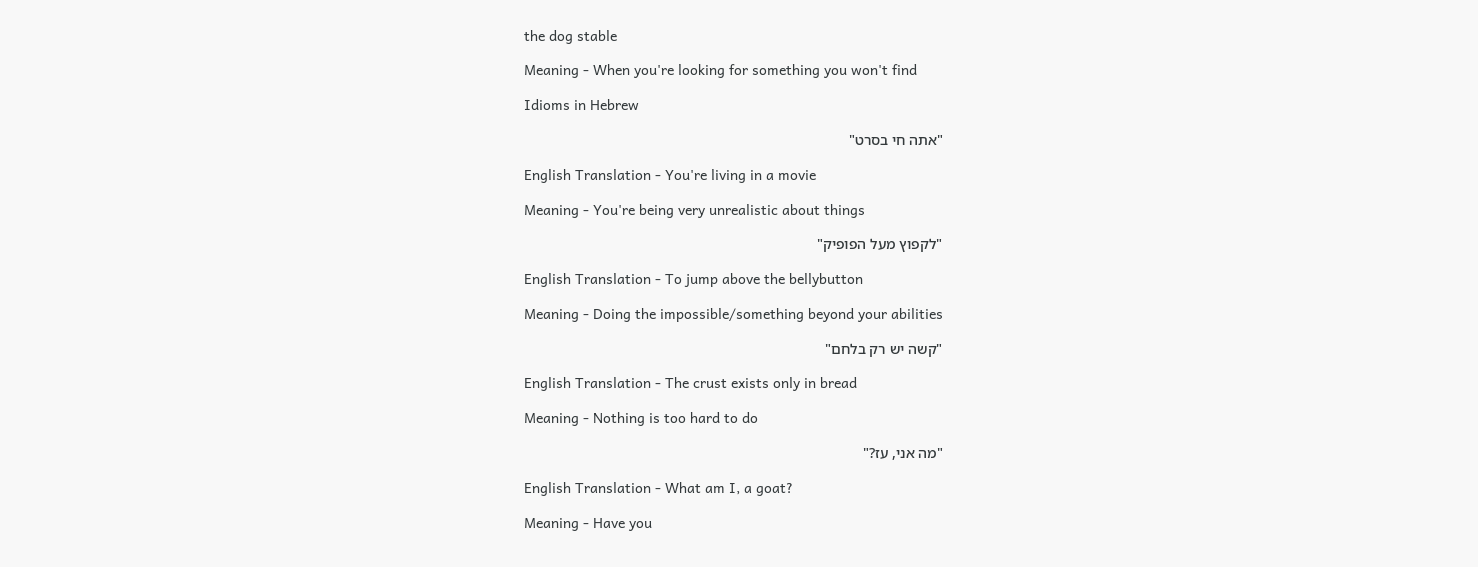the dog stable

Meaning - When you're looking for something you won't find

Idioms in Hebrew

"אתה חי בסרט"

English Translation - You're living in a movie

Meaning - You're being very unrealistic about things

"לקפוץ מעל הפופיק"

English Translation - To jump above the bellybutton

Meaning - Doing the impossible/something beyond your abilities

"קשה יש רק בלחם"

English Translation - The crust exists only in bread

Meaning - Nothing is too hard to do

"מה אני, עז?"

English Translation - What am I, a goat?

Meaning - Have you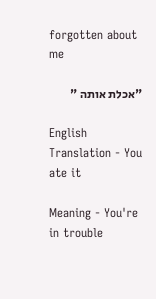forgotten about me

"אכלת אותה "

English Translation - You ate it

Meaning - You're in trouble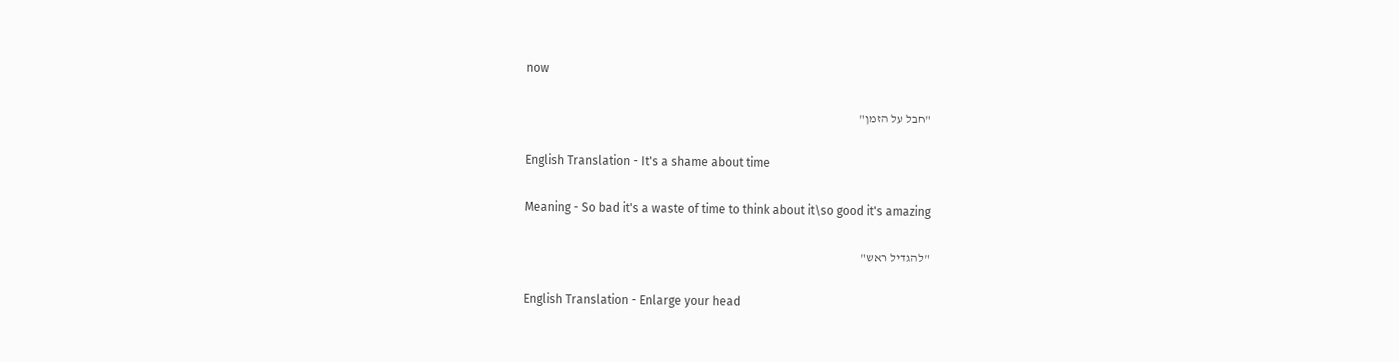now

"חבל על הזמן"

English Translation - It's a shame about time

Meaning - So bad it's a waste of time to think about it\so good it's amazing

"להגדיל ראש"

English Translation - Enlarge your head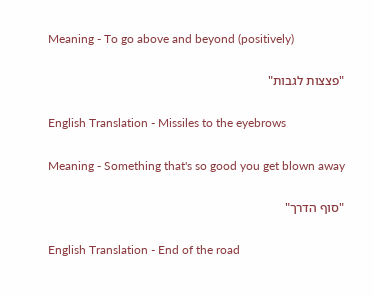Meaning - To go above and beyond (positively)

"פצצות לגבות"

English Translation - Missiles to the eyebrows

Meaning - Something that's so good you get blown away

"סוף הדרך"

English Translation - End of the road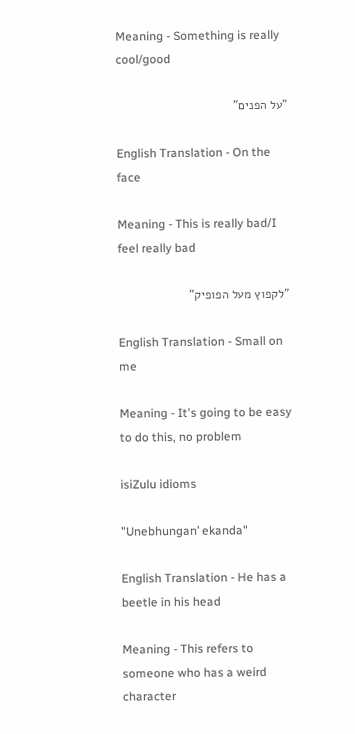Meaning - Something is really cool/good

"על הפנים"

English Translation - On the face

Meaning - This is really bad/I feel really bad

"לקפוץ מעל הפופיק"

English Translation - Small on me

Meaning - It's going to be easy to do this, no problem

isiZulu idioms

"Unebhungan’ ekanda"

English Translation - He has a beetle in his head

Meaning - This refers to someone who has a weird character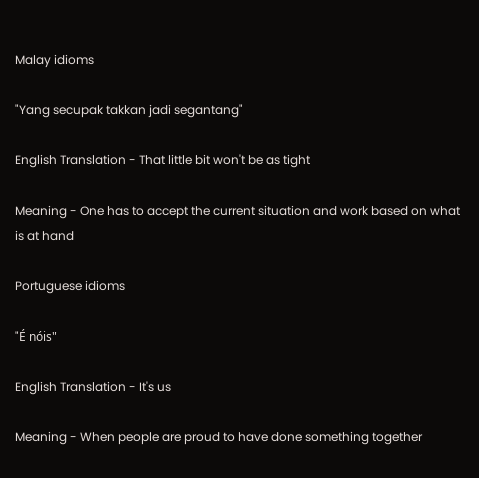Malay idioms

"Yang secupak takkan jadi segantang"

English Translation - That little bit won't be as tight

Meaning - One has to accept the current situation and work based on what is at hand

Portuguese idioms

"É nóis"

English Translation - It's us

Meaning - When people are proud to have done something together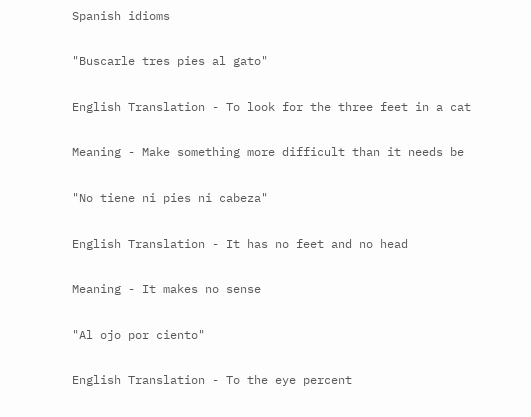Spanish idioms

"Buscarle tres pies al gato"

English Translation - To look for the three feet in a cat

Meaning - Make something more difficult than it needs be

"No tiene ni pies ni cabeza"

English Translation - It has no feet and no head

Meaning - It makes no sense

"Al ojo por ciento"

English Translation - To the eye percent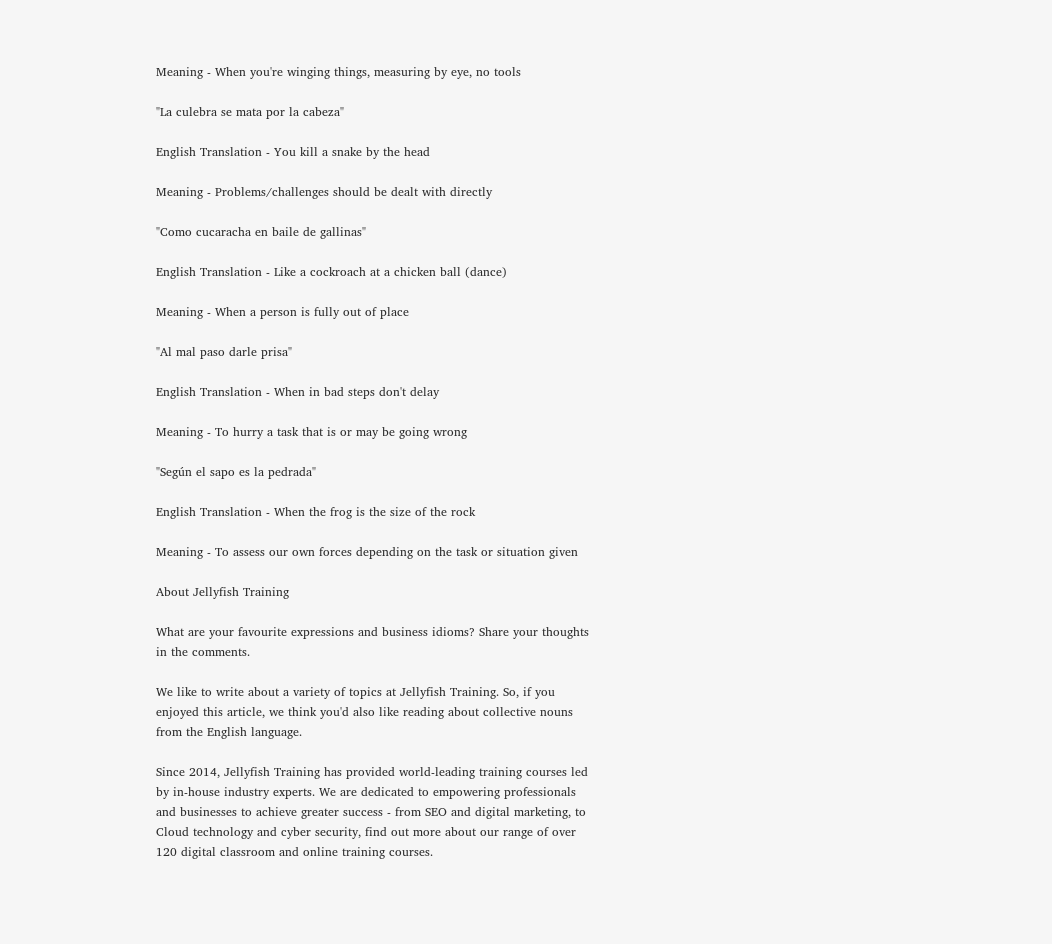Meaning - When you're winging things, measuring by eye, no tools

"La culebra se mata por la cabeza"

English Translation - You kill a snake by the head

Meaning - Problems/challenges should be dealt with directly

"Como cucaracha en baile de gallinas"

English Translation - Like a cockroach at a chicken ball (dance)

Meaning - When a person is fully out of place

"Al mal paso darle prisa"

English Translation - When in bad steps don't delay

Meaning - To hurry a task that is or may be going wrong

"Según el sapo es la pedrada"

English Translation - When the frog is the size of the rock

Meaning - To assess our own forces depending on the task or situation given

About Jellyfish Training

What are your favourite expressions and business idioms? Share your thoughts in the comments.

We like to write about a variety of topics at Jellyfish Training. So, if you enjoyed this article, we think you'd also like reading about collective nouns from the English language.

Since 2014, Jellyfish Training has provided world-leading training courses led by in-house industry experts. We are dedicated to empowering professionals and businesses to achieve greater success - from SEO and digital marketing, to Cloud technology and cyber security, find out more about our range of over 120 digital classroom and online training courses.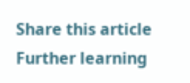Share this article
Further learning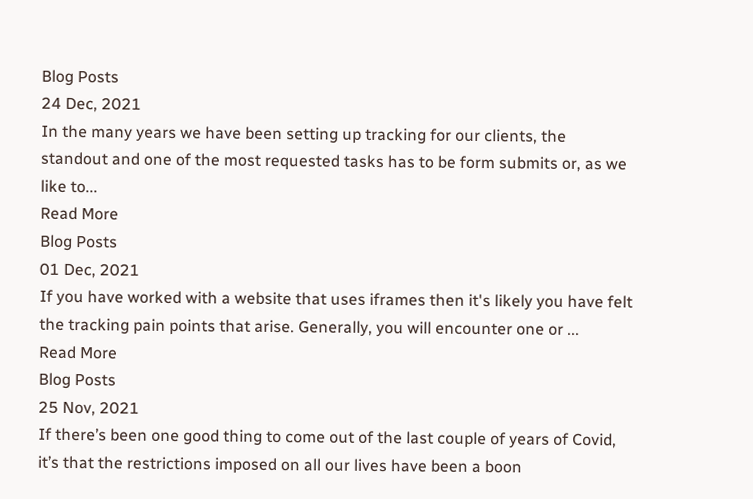Blog Posts
24 Dec, 2021
In the many years we have been setting up tracking for our clients, the standout and one of the most requested tasks has to be form submits or, as we like to...
Read More
Blog Posts
01 Dec, 2021
If you have worked with a website that uses iframes then it's likely you have felt the tracking pain points that arise. Generally, you will encounter one or ...
Read More
Blog Posts
25 Nov, 2021
If there’s been one good thing to come out of the last couple of years of Covid, it’s that the restrictions imposed on all our lives have been a boon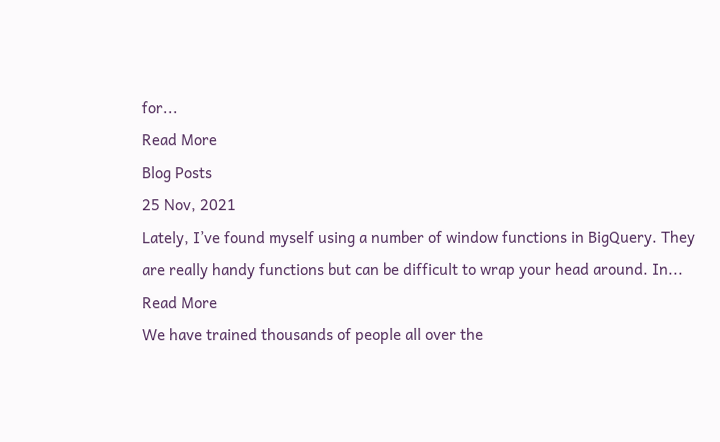for...
Read More
Blog Posts
25 Nov, 2021
Lately, I’ve found myself using a number of window functions in BigQuery. They are really handy functions but can be difficult to wrap your head around. In...
Read More
We have trained thousands of people all over the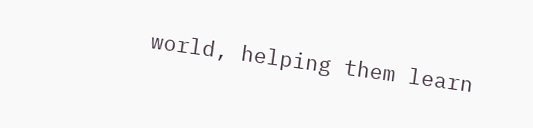world, helping them learn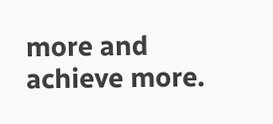more and achieve more.